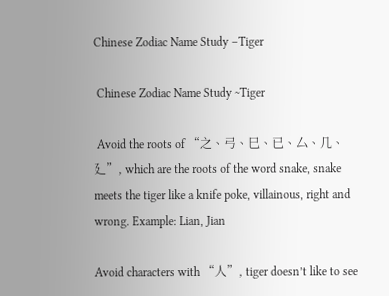Chinese Zodiac Name Study –Tiger

 Chinese Zodiac Name Study ~Tiger

 Avoid the roots of “之、弓、巳、已、厶、几、廴”, which are the roots of the word snake, snake meets the tiger like a knife poke, villainous, right and wrong. Example: Lian, Jian

Avoid characters with “人”, tiger doesn’t like to see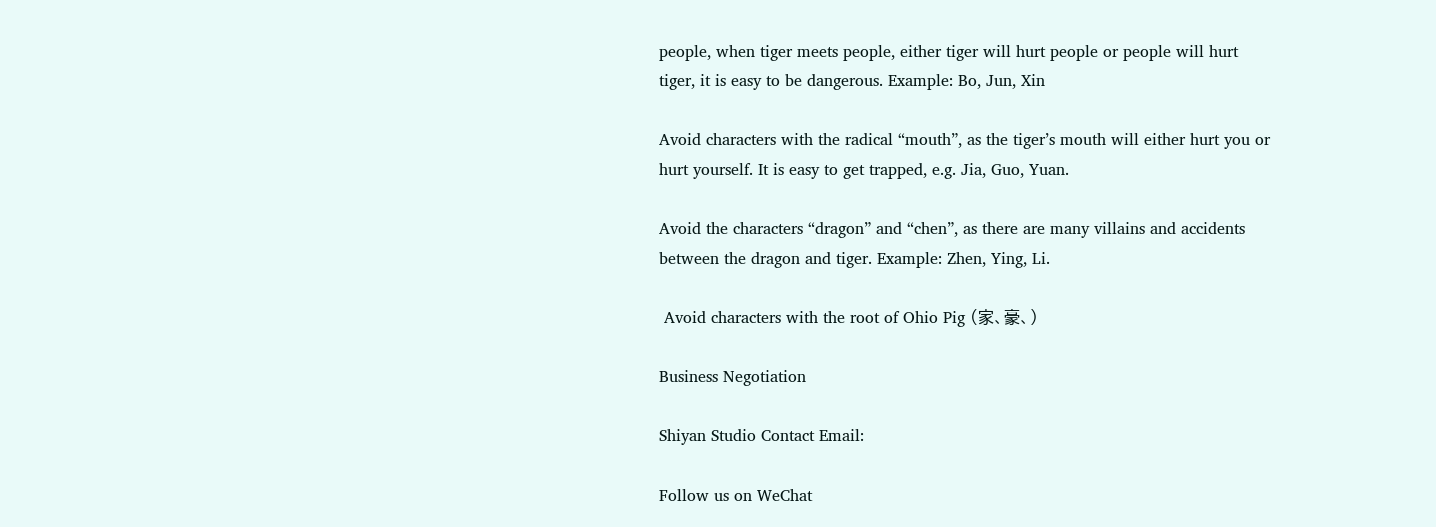people, when tiger meets people, either tiger will hurt people or people will hurt tiger, it is easy to be dangerous. Example: Bo, Jun, Xin

Avoid characters with the radical “mouth”, as the tiger’s mouth will either hurt you or hurt yourself. It is easy to get trapped, e.g. Jia, Guo, Yuan.

Avoid the characters “dragon” and “chen”, as there are many villains and accidents between the dragon and tiger. Example: Zhen, Ying, Li.

 Avoid characters with the root of Ohio Pig (家、豪、)

Business Negotiation

Shiyan Studio Contact Email:

Follow us on WeChat